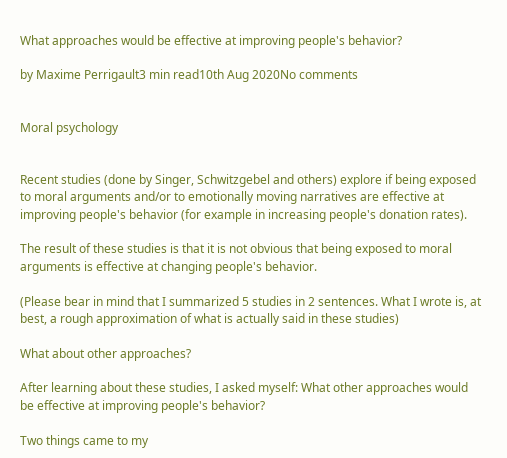What approaches would be effective at improving people's behavior?

by Maxime Perrigault3 min read10th Aug 2020No comments


Moral psychology


Recent studies (done by Singer, Schwitzgebel and others) explore if being exposed to moral arguments and/or to emotionally moving narratives are effective at improving people's behavior (for example in increasing people's donation rates).

The result of these studies is that it is not obvious that being exposed to moral arguments is effective at changing people's behavior.

(Please bear in mind that I summarized 5 studies in 2 sentences. What I wrote is, at best, a rough approximation of what is actually said in these studies)

What about other approaches?

After learning about these studies, I asked myself: What other approaches would be effective at improving people's behavior?

Two things came to my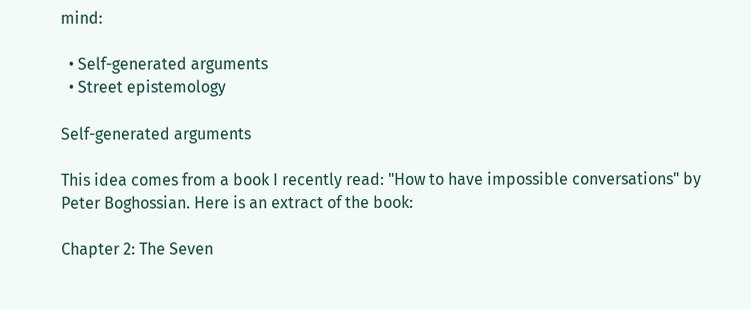mind:

  • Self-generated arguments
  • Street epistemology

Self-generated arguments

This idea comes from a book I recently read: "How to have impossible conversations" by Peter Boghossian. Here is an extract of the book:

Chapter 2: The Seven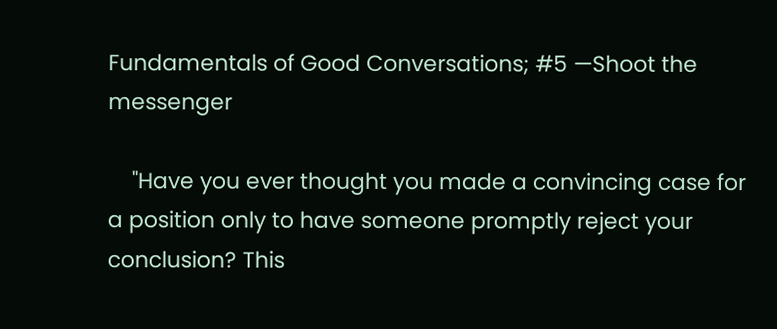Fundamentals of Good Conversations; #5 —Shoot the messenger

    "Have you ever thought you made a convincing case for a position only to have someone promptly reject your conclusion? This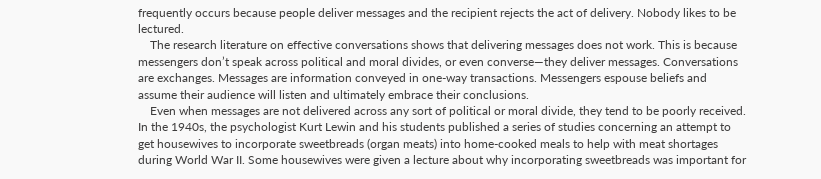frequently occurs because people deliver messages and the recipient rejects the act of delivery. Nobody likes to be lectured.
    The research literature on effective conversations shows that delivering messages does not work. This is because messengers don’t speak across political and moral divides, or even converse—they deliver messages. Conversations are exchanges. Messages are information conveyed in one-way transactions. Messengers espouse beliefs and assume their audience will listen and ultimately embrace their conclusions.
    Even when messages are not delivered across any sort of political or moral divide, they tend to be poorly received. In the 1940s, the psychologist Kurt Lewin and his students published a series of studies concerning an attempt to get housewives to incorporate sweetbreads (organ meats) into home-cooked meals to help with meat shortages during World War II. Some housewives were given a lecture about why incorporating sweetbreads was important for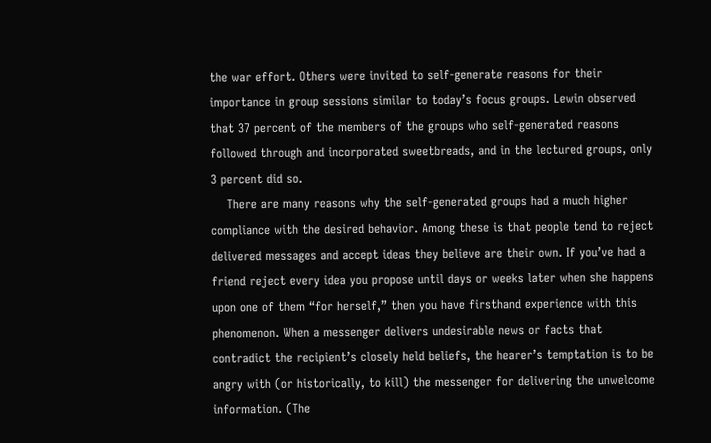the war effort. Others were invited to self-generate reasons for their importance in group sessions similar to today’s focus groups. Lewin observed that 37 percent of the members of the groups who self-generated reasons followed through and incorporated sweetbreads, and in the lectured groups, only 3 percent did so.
    There are many reasons why the self-generated groups had a much higher compliance with the desired behavior. Among these is that people tend to reject delivered messages and accept ideas they believe are their own. If you’ve had a friend reject every idea you propose until days or weeks later when she happens upon one of them “for herself,” then you have firsthand experience with this phenomenon. When a messenger delivers undesirable news or facts that contradict the recipient’s closely held beliefs, the hearer’s temptation is to be angry with (or historically, to kill) the messenger for delivering the unwelcome information. (The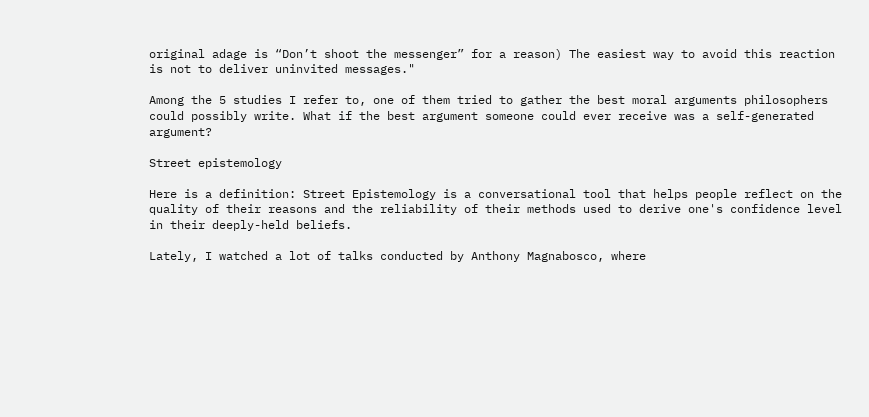original adage is “Don’t shoot the messenger” for a reason) The easiest way to avoid this reaction is not to deliver uninvited messages."

Among the 5 studies I refer to, one of them tried to gather the best moral arguments philosophers could possibly write. What if the best argument someone could ever receive was a self-generated argument?

Street epistemology

Here is a definition: Street Epistemology is a conversational tool that helps people reflect on the quality of their reasons and the reliability of their methods used to derive one's confidence level in their deeply-held beliefs.

Lately, I watched a lot of talks conducted by Anthony Magnabosco, where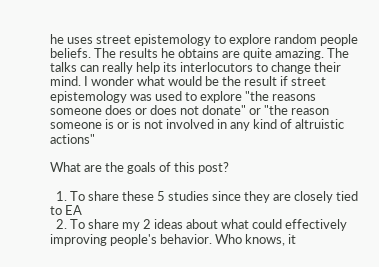he uses street epistemology to explore random people beliefs. The results he obtains are quite amazing. The talks can really help its interlocutors to change their mind. I wonder what would be the result if street epistemology was used to explore "the reasons someone does or does not donate" or "the reason someone is or is not involved in any kind of altruistic actions"

What are the goals of this post?

  1. To share these 5 studies since they are closely tied to EA
  2. To share my 2 ideas about what could effectively improving people's behavior. Who knows, it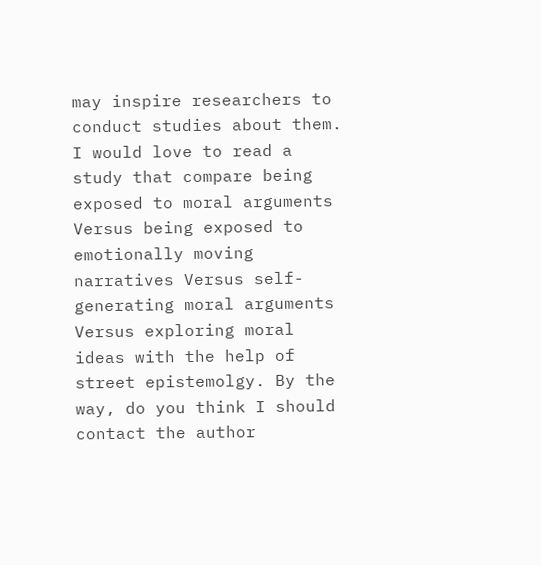may inspire researchers to conduct studies about them. I would love to read a study that compare being exposed to moral arguments Versus being exposed to emotionally moving narratives Versus self-generating moral arguments Versus exploring moral ideas with the help of street epistemolgy. By the way, do you think I should contact the author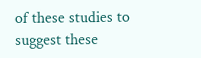of these studies to suggest these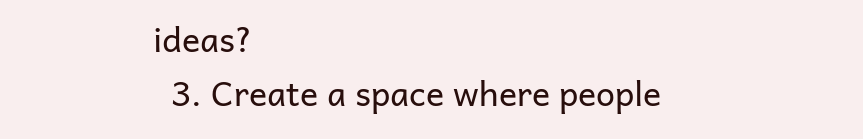ideas?
  3. Create a space where people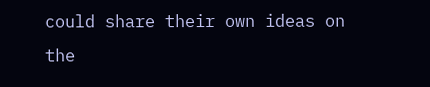could share their own ideas on the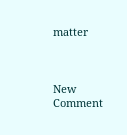matter



New Comment